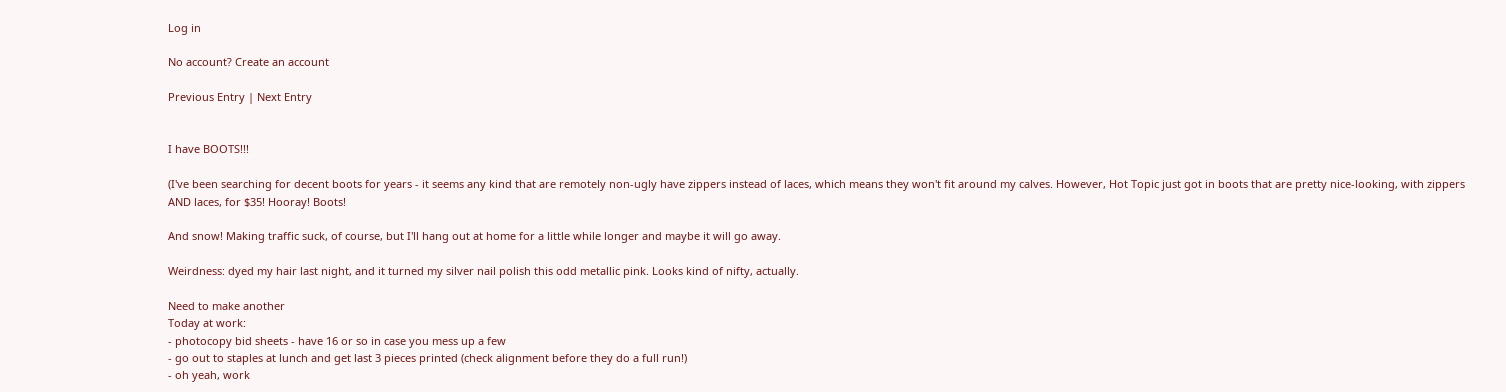Log in

No account? Create an account

Previous Entry | Next Entry


I have BOOTS!!!

(I've been searching for decent boots for years - it seems any kind that are remotely non-ugly have zippers instead of laces, which means they won't fit around my calves. However, Hot Topic just got in boots that are pretty nice-looking, with zippers AND laces, for $35! Hooray! Boots!

And snow! Making traffic suck, of course, but I'll hang out at home for a little while longer and maybe it will go away.

Weirdness: dyed my hair last night, and it turned my silver nail polish this odd metallic pink. Looks kind of nifty, actually.

Need to make another
Today at work:
- photocopy bid sheets - have 16 or so in case you mess up a few
- go out to staples at lunch and get last 3 pieces printed (check alignment before they do a full run!)
- oh yeah, work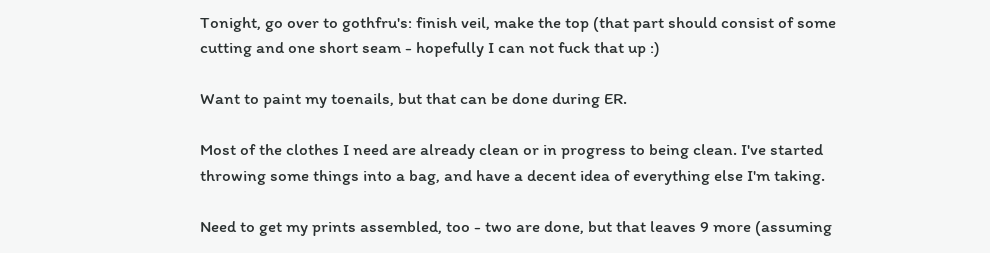Tonight, go over to gothfru's: finish veil, make the top (that part should consist of some cutting and one short seam - hopefully I can not fuck that up :)

Want to paint my toenails, but that can be done during ER.

Most of the clothes I need are already clean or in progress to being clean. I've started throwing some things into a bag, and have a decent idea of everything else I'm taking.

Need to get my prints assembled, too - two are done, but that leaves 9 more (assuming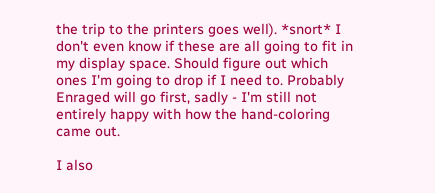the trip to the printers goes well). *snort* I don't even know if these are all going to fit in my display space. Should figure out which ones I'm going to drop if I need to. Probably Enraged will go first, sadly - I'm still not entirely happy with how the hand-coloring came out.

I also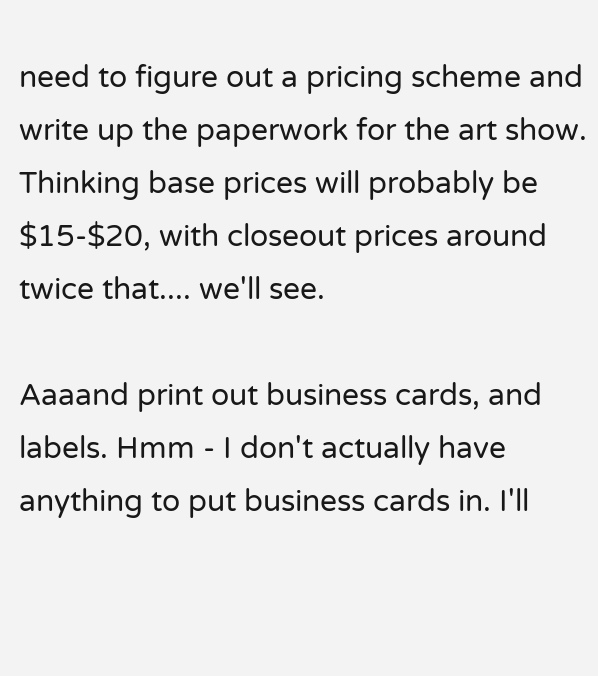need to figure out a pricing scheme and write up the paperwork for the art show. Thinking base prices will probably be $15-$20, with closeout prices around twice that.... we'll see.

Aaaand print out business cards, and labels. Hmm - I don't actually have anything to put business cards in. I'll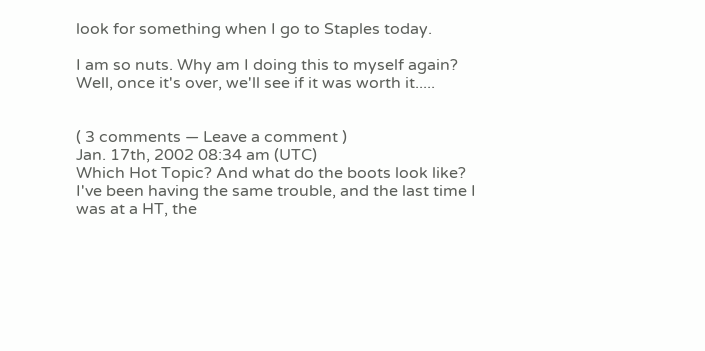look for something when I go to Staples today.

I am so nuts. Why am I doing this to myself again? Well, once it's over, we'll see if it was worth it.....


( 3 comments — Leave a comment )
Jan. 17th, 2002 08:34 am (UTC)
Which Hot Topic? And what do the boots look like? I've been having the same trouble, and the last time I was at a HT, the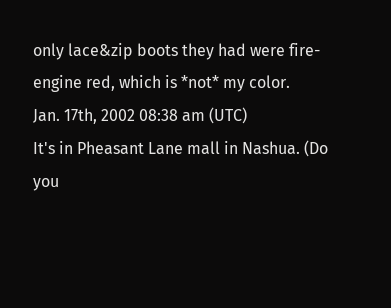only lace&zip boots they had were fire-engine red, which is *not* my color.
Jan. 17th, 2002 08:38 am (UTC)
It's in Pheasant Lane mall in Nashua. (Do you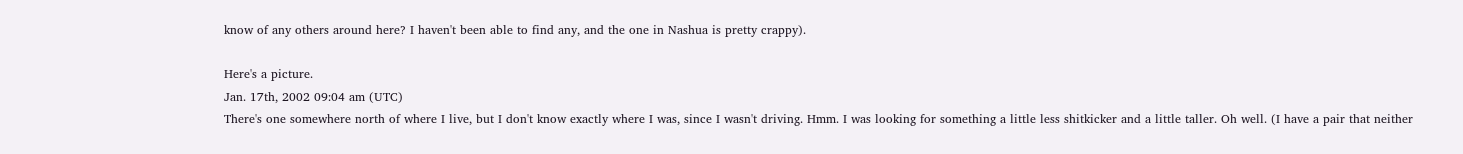know of any others around here? I haven't been able to find any, and the one in Nashua is pretty crappy).

Here's a picture.
Jan. 17th, 2002 09:04 am (UTC)
There's one somewhere north of where I live, but I don't know exactly where I was, since I wasn't driving. Hmm. I was looking for something a little less shitkicker and a little taller. Oh well. (I have a pair that neither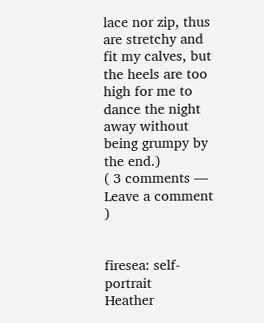lace nor zip, thus are stretchy and fit my calves, but the heels are too high for me to dance the night away without being grumpy by the end.)
( 3 comments — Leave a comment )


firesea: self-portrait
Heather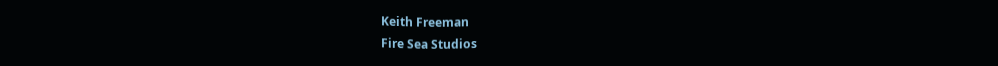Keith Freeman
Fire Sea Studios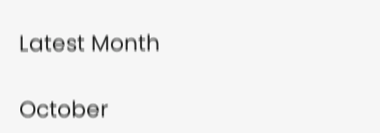Latest Month

October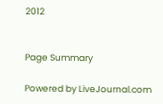2012


Page Summary

Powered by LiveJournal.com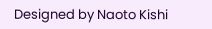Designed by Naoto Kishi